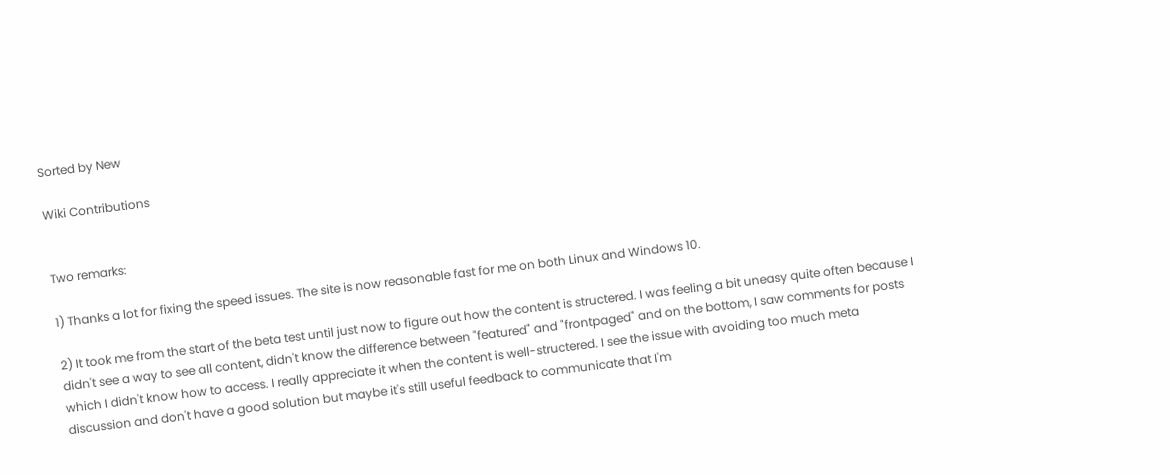Sorted by New

Wiki Contributions


Two remarks:

1) Thanks a lot for fixing the speed issues. The site is now reasonable fast for me on both Linux and Windows 10.

2) It took me from the start of the beta test until just now to figure out how the content is structered. I was feeling a bit uneasy quite often because I didn't see a way to see all content, didn't know the difference between "featured" and "frontpaged" and on the bottom, I saw comments for posts which I didn't know how to access. I really appreciate it when the content is well-structered. I see the issue with avoiding too much meta discussion and don't have a good solution but maybe it's still useful feedback to communicate that I'm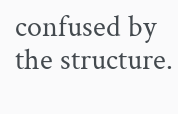confused by the structure.